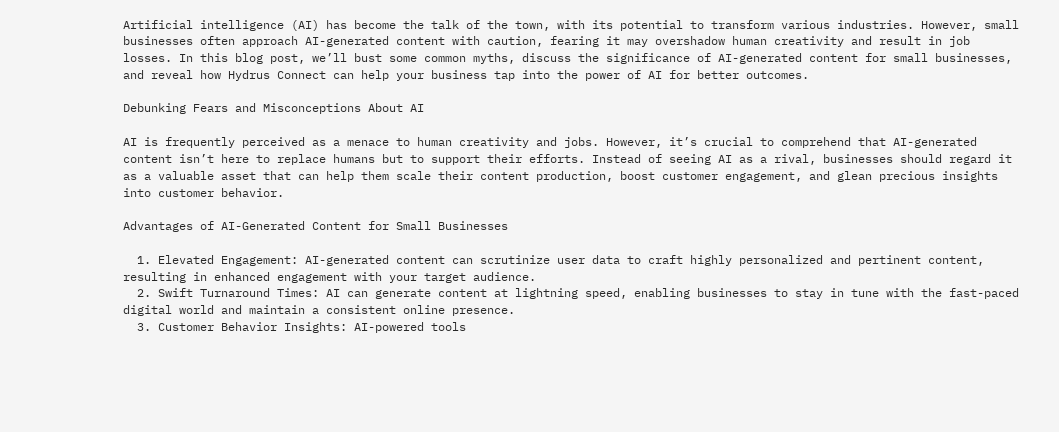Artificial intelligence (AI) has become the talk of the town, with its potential to transform various industries. However, small businesses often approach AI-generated content with caution, fearing it may overshadow human creativity and result in job losses. In this blog post, we’ll bust some common myths, discuss the significance of AI-generated content for small businesses, and reveal how Hydrus Connect can help your business tap into the power of AI for better outcomes.

Debunking Fears and Misconceptions About AI

AI is frequently perceived as a menace to human creativity and jobs. However, it’s crucial to comprehend that AI-generated content isn’t here to replace humans but to support their efforts. Instead of seeing AI as a rival, businesses should regard it as a valuable asset that can help them scale their content production, boost customer engagement, and glean precious insights into customer behavior.

Advantages of AI-Generated Content for Small Businesses

  1. Elevated Engagement: AI-generated content can scrutinize user data to craft highly personalized and pertinent content, resulting in enhanced engagement with your target audience.
  2. Swift Turnaround Times: AI can generate content at lightning speed, enabling businesses to stay in tune with the fast-paced digital world and maintain a consistent online presence.
  3. Customer Behavior Insights: AI-powered tools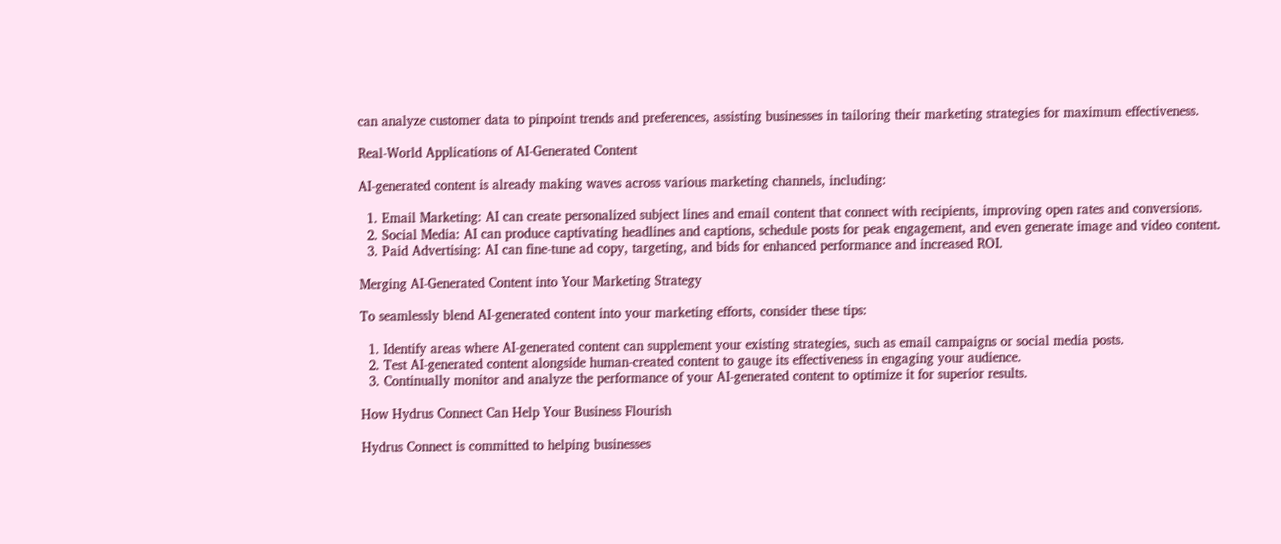can analyze customer data to pinpoint trends and preferences, assisting businesses in tailoring their marketing strategies for maximum effectiveness.

Real-World Applications of AI-Generated Content

AI-generated content is already making waves across various marketing channels, including:

  1. Email Marketing: AI can create personalized subject lines and email content that connect with recipients, improving open rates and conversions.
  2. Social Media: AI can produce captivating headlines and captions, schedule posts for peak engagement, and even generate image and video content.
  3. Paid Advertising: AI can fine-tune ad copy, targeting, and bids for enhanced performance and increased ROI.

Merging AI-Generated Content into Your Marketing Strategy

To seamlessly blend AI-generated content into your marketing efforts, consider these tips:

  1. Identify areas where AI-generated content can supplement your existing strategies, such as email campaigns or social media posts.
  2. Test AI-generated content alongside human-created content to gauge its effectiveness in engaging your audience.
  3. Continually monitor and analyze the performance of your AI-generated content to optimize it for superior results.

How Hydrus Connect Can Help Your Business Flourish

Hydrus Connect is committed to helping businesses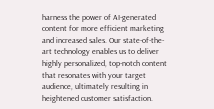harness the power of AI-generated content for more efficient marketing and increased sales. Our state-of-the-art technology enables us to deliver highly personalized, top-notch content that resonates with your target audience, ultimately resulting in heightened customer satisfaction.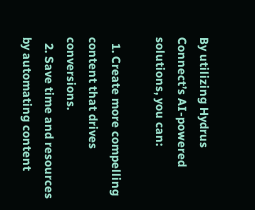By utilizing Hydrus Connect’s AI-powered solutions, you can:

  1. Create more compelling content that drives conversions.
  2. Save time and resources by automating content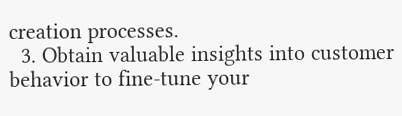creation processes.
  3. Obtain valuable insights into customer behavior to fine-tune your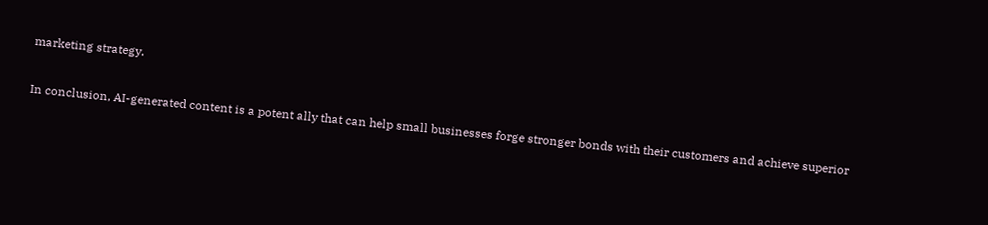marketing strategy.

In conclusion, AI-generated content is a potent ally that can help small businesses forge stronger bonds with their customers and achieve superior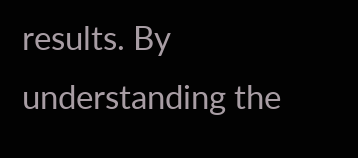results. By understanding the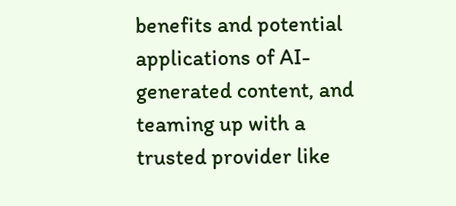benefits and potential applications of AI-generated content, and teaming up with a trusted provider like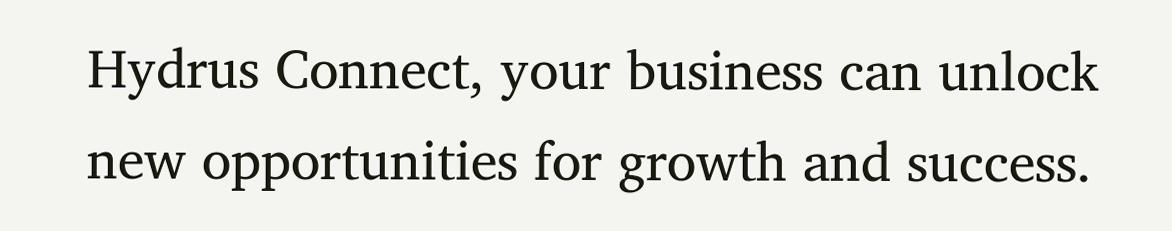Hydrus Connect, your business can unlock new opportunities for growth and success.